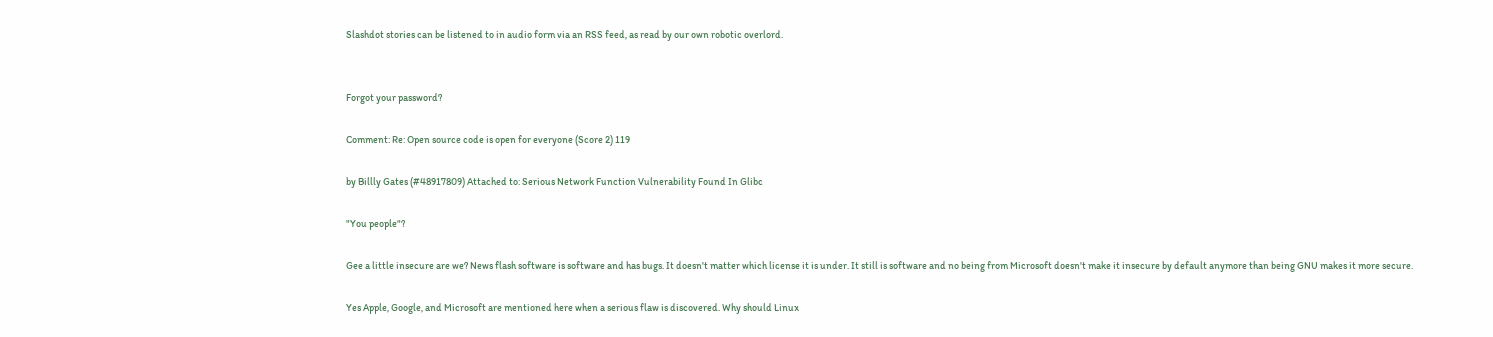Slashdot stories can be listened to in audio form via an RSS feed, as read by our own robotic overlord.


Forgot your password?

Comment: Re: Open source code is open for everyone (Score 2) 119

by Billly Gates (#48917809) Attached to: Serious Network Function Vulnerability Found In Glibc

"You people"?

Gee a little insecure are we? News flash software is software and has bugs. It doesn't matter which license it is under. It still is software and no being from Microsoft doesn't make it insecure by default anymore than being GNU makes it more secure.

Yes Apple, Google, and Microsoft are mentioned here when a serious flaw is discovered. Why should Linux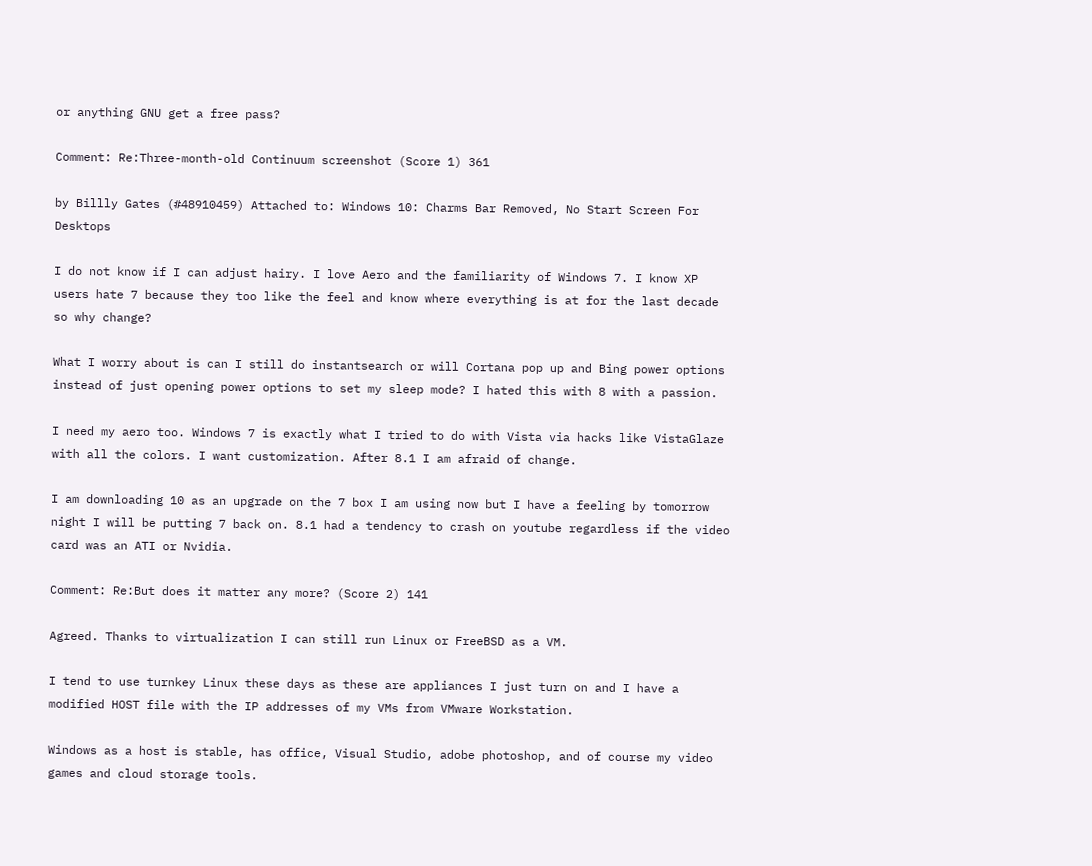or anything GNU get a free pass?

Comment: Re:Three-month-old Continuum screenshot (Score 1) 361

by Billly Gates (#48910459) Attached to: Windows 10: Charms Bar Removed, No Start Screen For Desktops

I do not know if I can adjust hairy. I love Aero and the familiarity of Windows 7. I know XP users hate 7 because they too like the feel and know where everything is at for the last decade so why change?

What I worry about is can I still do instantsearch or will Cortana pop up and Bing power options instead of just opening power options to set my sleep mode? I hated this with 8 with a passion.

I need my aero too. Windows 7 is exactly what I tried to do with Vista via hacks like VistaGlaze with all the colors. I want customization. After 8.1 I am afraid of change.

I am downloading 10 as an upgrade on the 7 box I am using now but I have a feeling by tomorrow night I will be putting 7 back on. 8.1 had a tendency to crash on youtube regardless if the video card was an ATI or Nvidia.

Comment: Re:But does it matter any more? (Score 2) 141

Agreed. Thanks to virtualization I can still run Linux or FreeBSD as a VM.

I tend to use turnkey Linux these days as these are appliances I just turn on and I have a modified HOST file with the IP addresses of my VMs from VMware Workstation.

Windows as a host is stable, has office, Visual Studio, adobe photoshop, and of course my video games and cloud storage tools.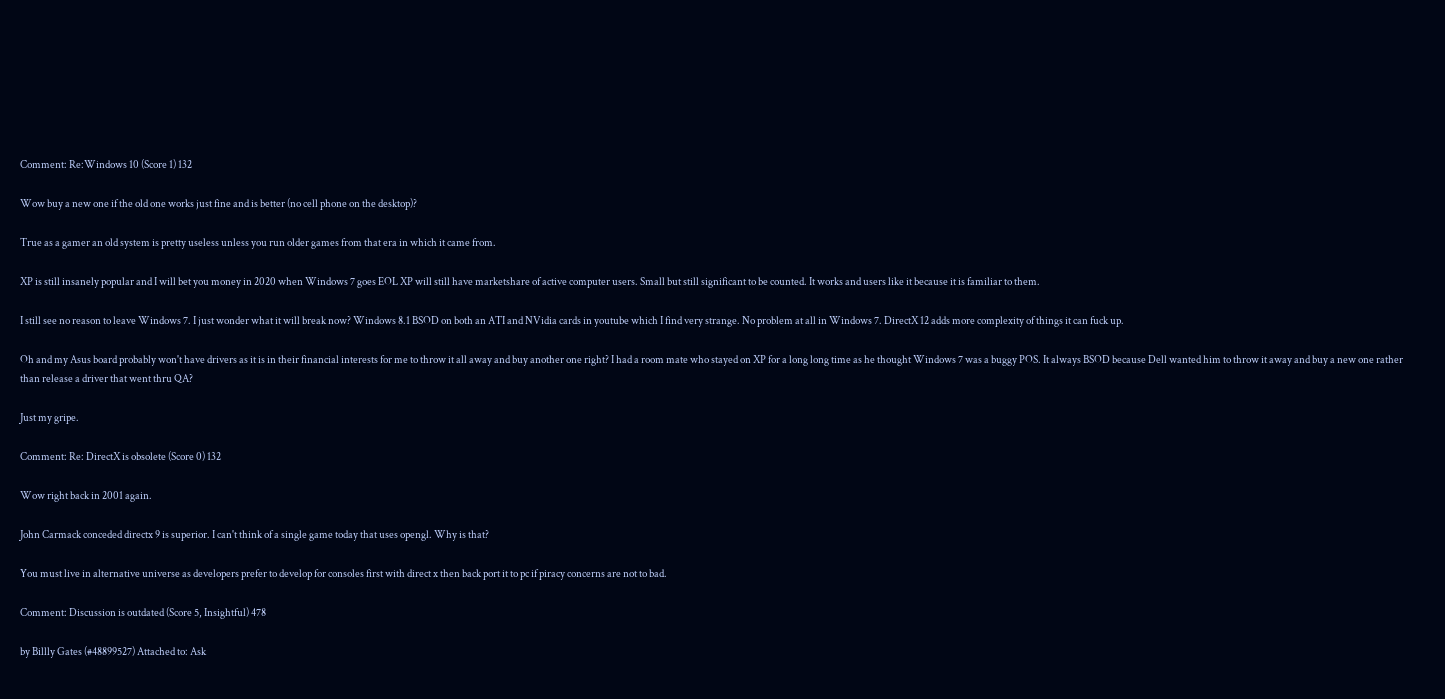Comment: Re:Windows 10 (Score 1) 132

Wow buy a new one if the old one works just fine and is better (no cell phone on the desktop)?

True as a gamer an old system is pretty useless unless you run older games from that era in which it came from.

XP is still insanely popular and I will bet you money in 2020 when Windows 7 goes EOL XP will still have marketshare of active computer users. Small but still significant to be counted. It works and users like it because it is familiar to them.

I still see no reason to leave Windows 7. I just wonder what it will break now? Windows 8.1 BSOD on both an ATI and NVidia cards in youtube which I find very strange. No problem at all in Windows 7. DirectX 12 adds more complexity of things it can fuck up.

Oh and my Asus board probably won't have drivers as it is in their financial interests for me to throw it all away and buy another one right? I had a room mate who stayed on XP for a long long time as he thought Windows 7 was a buggy POS. It always BSOD because Dell wanted him to throw it away and buy a new one rather than release a driver that went thru QA?

Just my gripe.

Comment: Re: DirectX is obsolete (Score 0) 132

Wow right back in 2001 again.

John Carmack conceded directx 9 is superior. I can't think of a single game today that uses opengl. Why is that?

You must live in alternative universe as developers prefer to develop for consoles first with direct x then back port it to pc if piracy concerns are not to bad.

Comment: Discussion is outdated (Score 5, Insightful) 478

by Billly Gates (#48899527) Attached to: Ask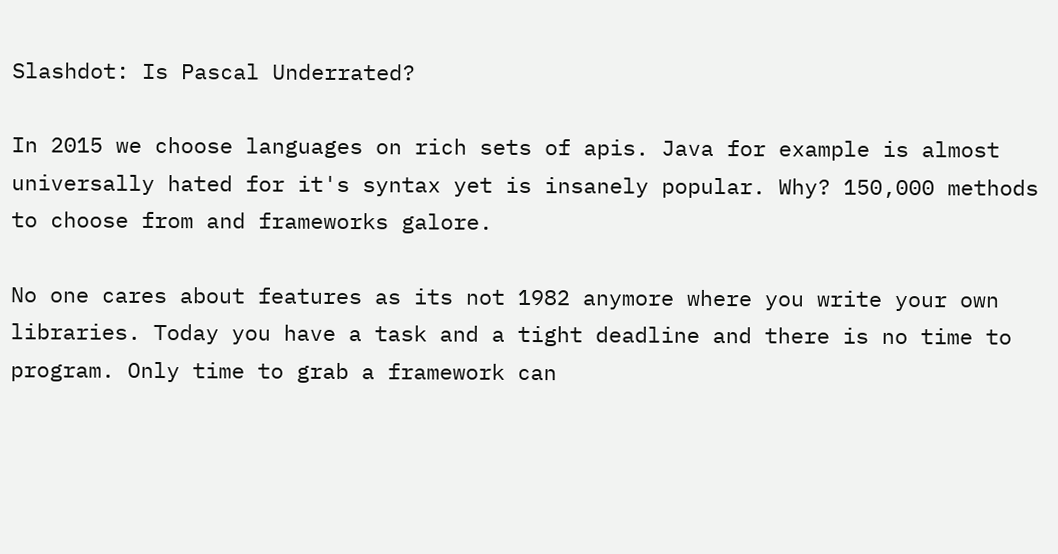Slashdot: Is Pascal Underrated?

In 2015 we choose languages on rich sets of apis. Java for example is almost universally hated for it's syntax yet is insanely popular. Why? 150,000 methods to choose from and frameworks galore.

No one cares about features as its not 1982 anymore where you write your own libraries. Today you have a task and a tight deadline and there is no time to program. Only time to grab a framework can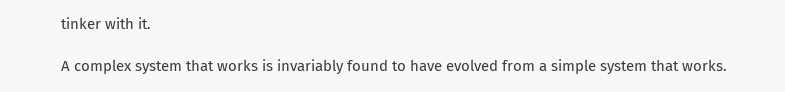tinker with it.

A complex system that works is invariably found to have evolved from a simple system that works.